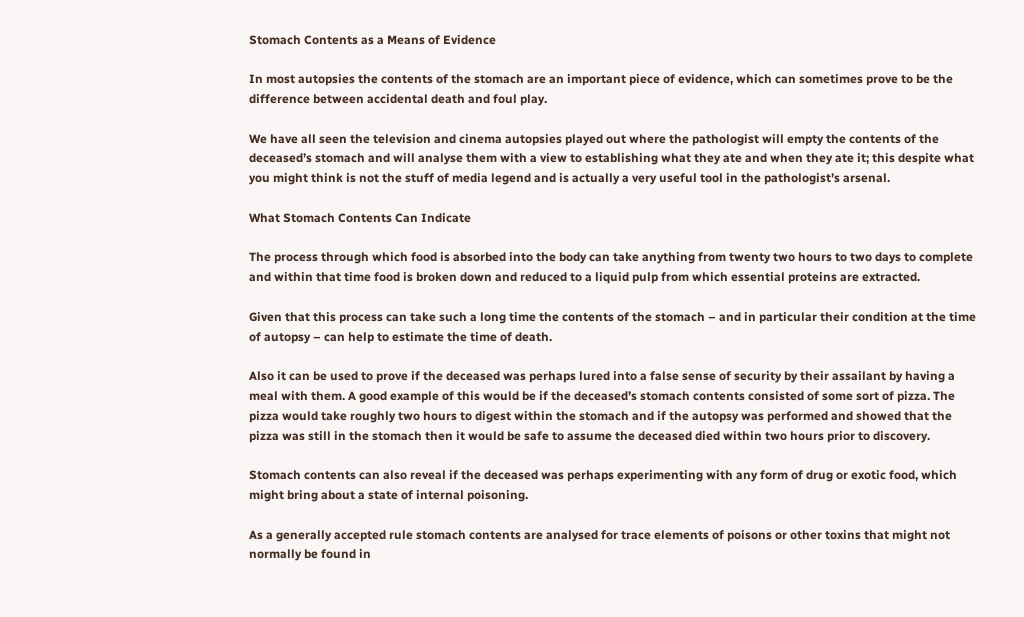Stomach Contents as a Means of Evidence

In most autopsies the contents of the stomach are an important piece of evidence, which can sometimes prove to be the difference between accidental death and foul play.

We have all seen the television and cinema autopsies played out where the pathologist will empty the contents of the deceased’s stomach and will analyse them with a view to establishing what they ate and when they ate it; this despite what you might think is not the stuff of media legend and is actually a very useful tool in the pathologist’s arsenal.

What Stomach Contents Can Indicate

The process through which food is absorbed into the body can take anything from twenty two hours to two days to complete and within that time food is broken down and reduced to a liquid pulp from which essential proteins are extracted.

Given that this process can take such a long time the contents of the stomach – and in particular their condition at the time of autopsy – can help to estimate the time of death.

Also it can be used to prove if the deceased was perhaps lured into a false sense of security by their assailant by having a meal with them. A good example of this would be if the deceased’s stomach contents consisted of some sort of pizza. The pizza would take roughly two hours to digest within the stomach and if the autopsy was performed and showed that the pizza was still in the stomach then it would be safe to assume the deceased died within two hours prior to discovery.

Stomach contents can also reveal if the deceased was perhaps experimenting with any form of drug or exotic food, which might bring about a state of internal poisoning.

As a generally accepted rule stomach contents are analysed for trace elements of poisons or other toxins that might not normally be found in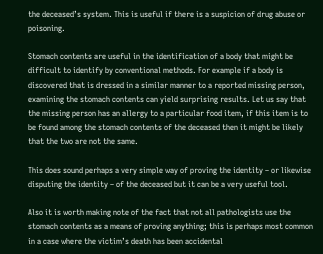the deceased’s system. This is useful if there is a suspicion of drug abuse or poisoning.

Stomach contents are useful in the identification of a body that might be difficult to identify by conventional methods. For example if a body is discovered that is dressed in a similar manner to a reported missing person, examining the stomach contents can yield surprising results. Let us say that the missing person has an allergy to a particular food item, if this item is to be found among the stomach contents of the deceased then it might be likely that the two are not the same.

This does sound perhaps a very simple way of proving the identity – or likewise disputing the identity – of the deceased but it can be a very useful tool.

Also it is worth making note of the fact that not all pathologists use the stomach contents as a means of proving anything; this is perhaps most common in a case where the victim’s death has been accidental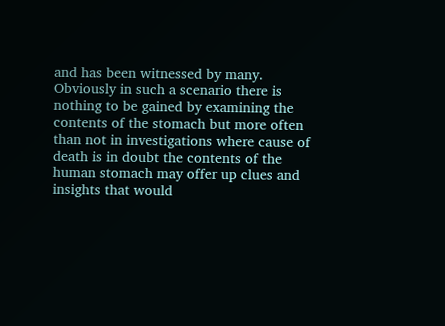and has been witnessed by many. Obviously in such a scenario there is nothing to be gained by examining the contents of the stomach but more often than not in investigations where cause of death is in doubt the contents of the human stomach may offer up clues and insights that would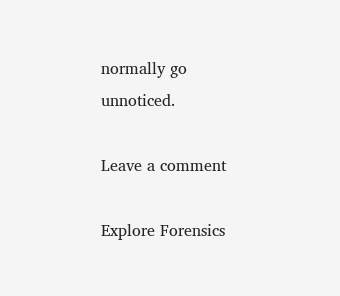normally go unnoticed.

Leave a comment

Explore Forensics